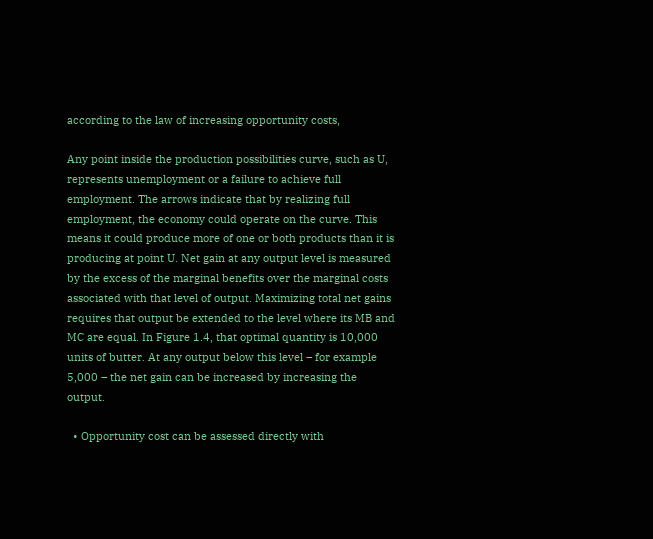according to the law of increasing opportunity costs,

Any point inside the production possibilities curve, such as U, represents unemployment or a failure to achieve full employment. The arrows indicate that by realizing full employment, the economy could operate on the curve. This means it could produce more of one or both products than it is producing at point U. Net gain at any output level is measured by the excess of the marginal benefits over the marginal costs associated with that level of output. Maximizing total net gains requires that output be extended to the level where its MB and MC are equal. In Figure 1.4, that optimal quantity is 10,000 units of butter. At any output below this level – for example 5,000 – the net gain can be increased by increasing the output.

  • Opportunity cost can be assessed directly with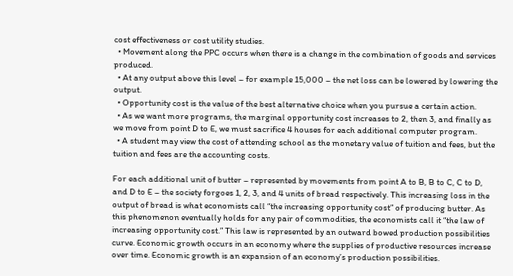cost effectiveness or cost utility studies.
  • Movement along the PPC occurs when there is a change in the combination of goods and services produced.
  • At any output above this level – for example 15,000 – the net loss can be lowered by lowering the output.
  • Opportunity cost is the value of the best alternative choice when you pursue a certain action.
  • As we want more programs, the marginal opportunity cost increases to 2, then 3, and finally as we move from point D to E, we must sacrifice 4 houses for each additional computer program.
  • A student may view the cost of attending school as the monetary value of tuition and fees, but the tuition and fees are the accounting costs.

For each additional unit of butter – represented by movements from point A to B, B to C, C to D, and D to E – the society forgoes 1, 2, 3, and 4 units of bread respectively. This increasing loss in the output of bread is what economists call “the increasing opportunity cost” of producing butter. As this phenomenon eventually holds for any pair of commodities, the economists call it “the law of increasing opportunity cost.” This law is represented by an outward bowed production possibilities curve. Economic growth occurs in an economy where the supplies of productive resources increase over time. Economic growth is an expansion of an economy’s production possibilities.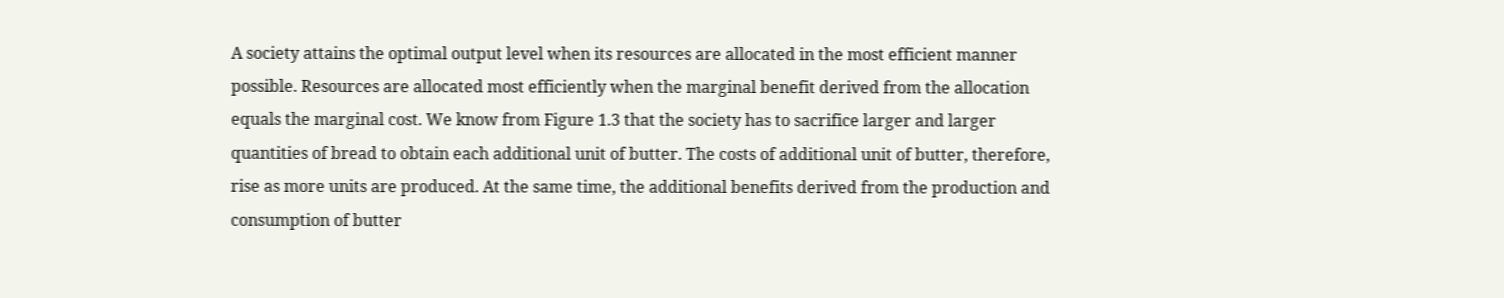A society attains the optimal output level when its resources are allocated in the most efficient manner possible. Resources are allocated most efficiently when the marginal benefit derived from the allocation equals the marginal cost. We know from Figure 1.3 that the society has to sacrifice larger and larger quantities of bread to obtain each additional unit of butter. The costs of additional unit of butter, therefore, rise as more units are produced. At the same time, the additional benefits derived from the production and consumption of butter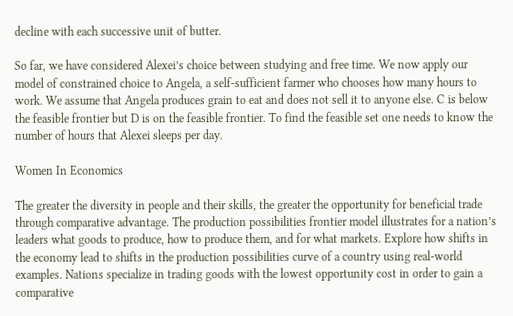decline with each successive unit of butter.

So far, we have considered Alexei’s choice between studying and free time. We now apply our model of constrained choice to Angela, a self-sufficient farmer who chooses how many hours to work. We assume that Angela produces grain to eat and does not sell it to anyone else. C is below the feasible frontier but D is on the feasible frontier. To find the feasible set one needs to know the number of hours that Alexei sleeps per day.

Women In Economics

The greater the diversity in people and their skills, the greater the opportunity for beneficial trade through comparative advantage. The production possibilities frontier model illustrates for a nation’s leaders what goods to produce, how to produce them, and for what markets. Explore how shifts in the economy lead to shifts in the production possibilities curve of a country using real-world examples. Nations specialize in trading goods with the lowest opportunity cost in order to gain a comparative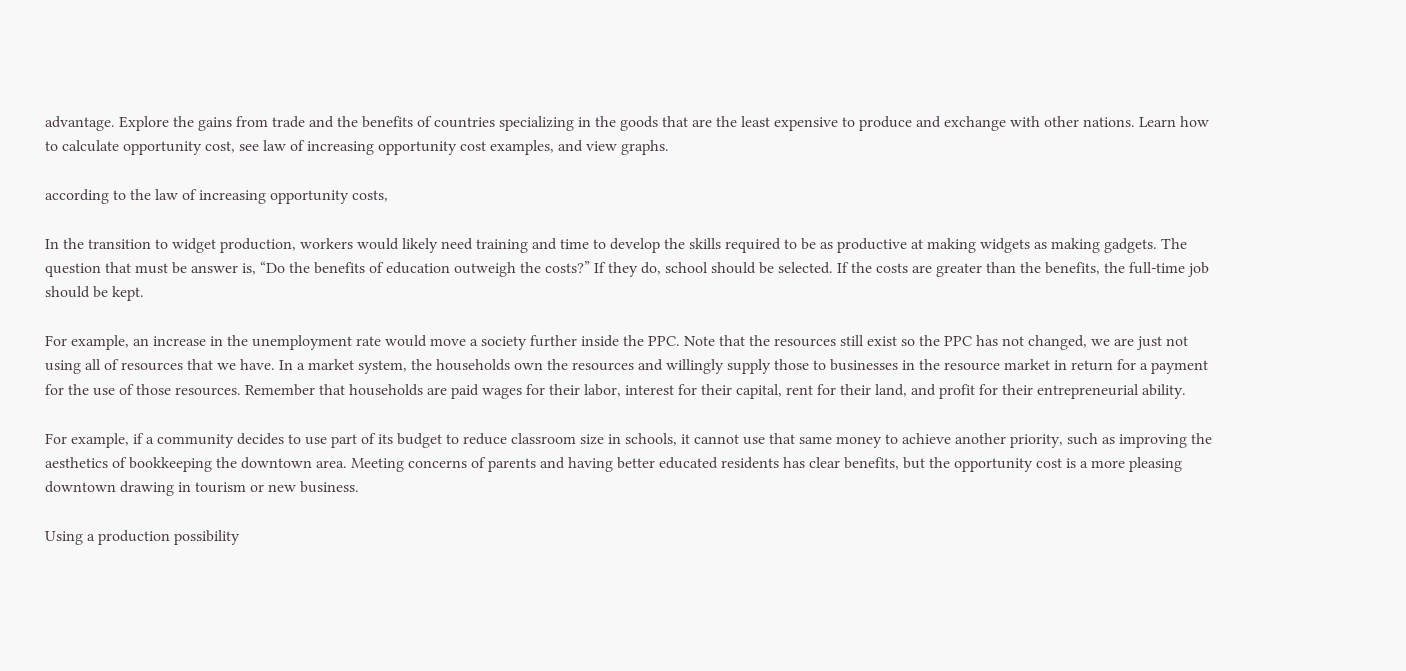advantage. Explore the gains from trade and the benefits of countries specializing in the goods that are the least expensive to produce and exchange with other nations. Learn how to calculate opportunity cost, see law of increasing opportunity cost examples, and view graphs.

according to the law of increasing opportunity costs,

In the transition to widget production, workers would likely need training and time to develop the skills required to be as productive at making widgets as making gadgets. The question that must be answer is, “Do the benefits of education outweigh the costs?” If they do, school should be selected. If the costs are greater than the benefits, the full-time job should be kept.

For example, an increase in the unemployment rate would move a society further inside the PPC. Note that the resources still exist so the PPC has not changed, we are just not using all of resources that we have. In a market system, the households own the resources and willingly supply those to businesses in the resource market in return for a payment for the use of those resources. Remember that households are paid wages for their labor, interest for their capital, rent for their land, and profit for their entrepreneurial ability.

For example, if a community decides to use part of its budget to reduce classroom size in schools, it cannot use that same money to achieve another priority, such as improving the aesthetics of bookkeeping the downtown area. Meeting concerns of parents and having better educated residents has clear benefits, but the opportunity cost is a more pleasing downtown drawing in tourism or new business.

Using a production possibility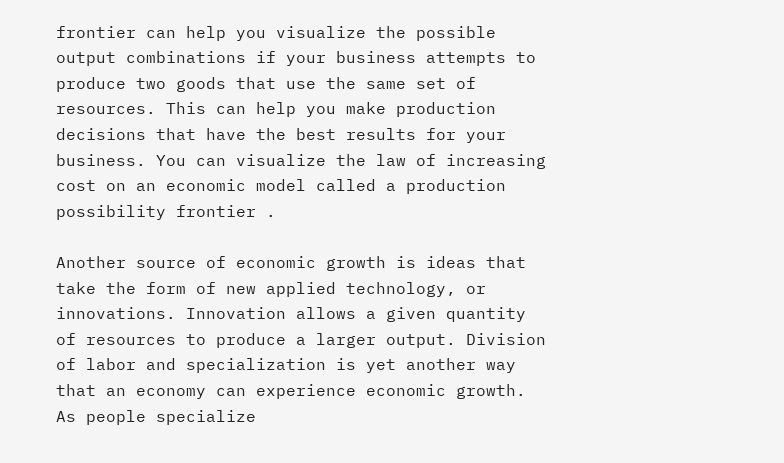frontier can help you visualize the possible output combinations if your business attempts to produce two goods that use the same set of resources. This can help you make production decisions that have the best results for your business. You can visualize the law of increasing cost on an economic model called a production possibility frontier .

Another source of economic growth is ideas that take the form of new applied technology, or innovations. Innovation allows a given quantity of resources to produce a larger output. Division of labor and specialization is yet another way that an economy can experience economic growth. As people specialize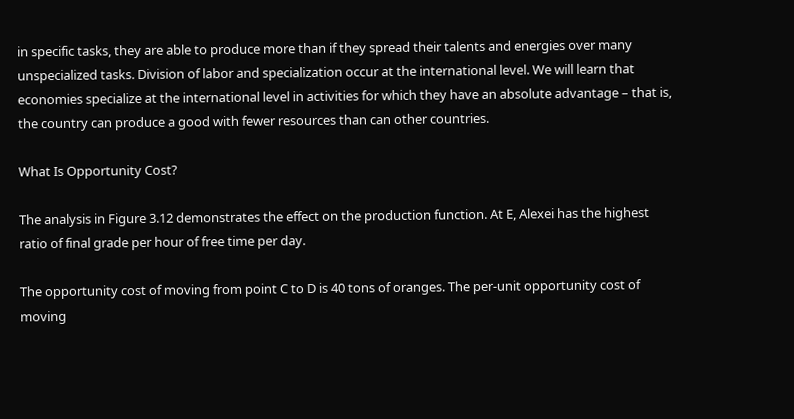in specific tasks, they are able to produce more than if they spread their talents and energies over many unspecialized tasks. Division of labor and specialization occur at the international level. We will learn that economies specialize at the international level in activities for which they have an absolute advantage – that is, the country can produce a good with fewer resources than can other countries.

What Is Opportunity Cost?

The analysis in Figure 3.12 demonstrates the effect on the production function. At E, Alexei has the highest ratio of final grade per hour of free time per day.

The opportunity cost of moving from point C to D is 40 tons of oranges. The per-unit opportunity cost of moving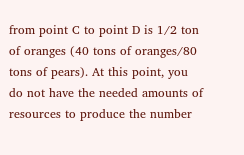from point C to point D is 1/2 ton of oranges (40 tons of oranges/80 tons of pears). At this point, you do not have the needed amounts of resources to produce the number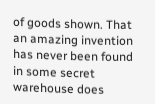of goods shown. That an amazing invention has never been found in some secret warehouse does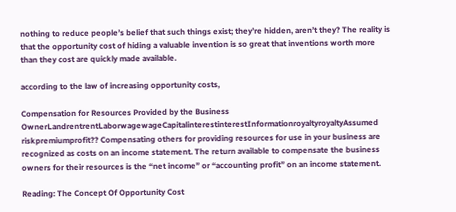nothing to reduce people’s belief that such things exist; they’re hidden, aren’t they? The reality is that the opportunity cost of hiding a valuable invention is so great that inventions worth more than they cost are quickly made available.

according to the law of increasing opportunity costs,

Compensation for Resources Provided by the Business OwnerLandrentrentLaborwagewageCapitalinterestinterestInformationroyaltyroyaltyAssumed riskpremiumprofit?? Compensating others for providing resources for use in your business are recognized as costs on an income statement. The return available to compensate the business owners for their resources is the “net income” or “accounting profit” on an income statement.

Reading: The Concept Of Opportunity Cost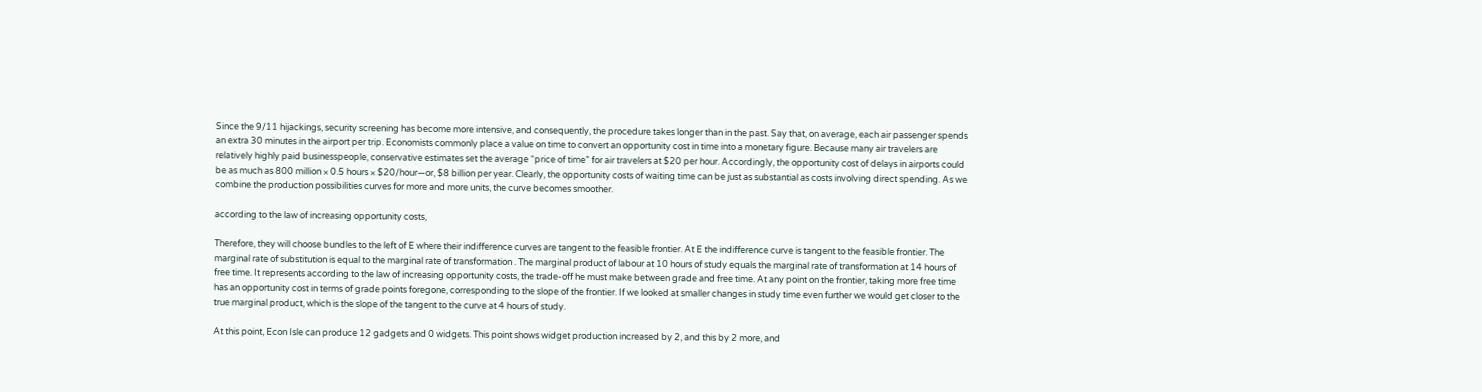Since the 9/11 hijackings, security screening has become more intensive, and consequently, the procedure takes longer than in the past. Say that, on average, each air passenger spends an extra 30 minutes in the airport per trip. Economists commonly place a value on time to convert an opportunity cost in time into a monetary figure. Because many air travelers are relatively highly paid businesspeople, conservative estimates set the average “price of time” for air travelers at $20 per hour. Accordingly, the opportunity cost of delays in airports could be as much as 800 million × 0.5 hours × $20/hour—or, $8 billion per year. Clearly, the opportunity costs of waiting time can be just as substantial as costs involving direct spending. As we combine the production possibilities curves for more and more units, the curve becomes smoother.

according to the law of increasing opportunity costs,

Therefore, they will choose bundles to the left of E where their indifference curves are tangent to the feasible frontier. At E the indifference curve is tangent to the feasible frontier. The marginal rate of substitution is equal to the marginal rate of transformation . The marginal product of labour at 10 hours of study equals the marginal rate of transformation at 14 hours of free time. It represents according to the law of increasing opportunity costs, the trade-off he must make between grade and free time. At any point on the frontier, taking more free time has an opportunity cost in terms of grade points foregone, corresponding to the slope of the frontier. If we looked at smaller changes in study time even further we would get closer to the true marginal product, which is the slope of the tangent to the curve at 4 hours of study.

At this point, Econ Isle can produce 12 gadgets and 0 widgets. This point shows widget production increased by 2, and this by 2 more, and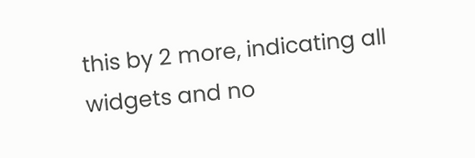this by 2 more, indicating all widgets and no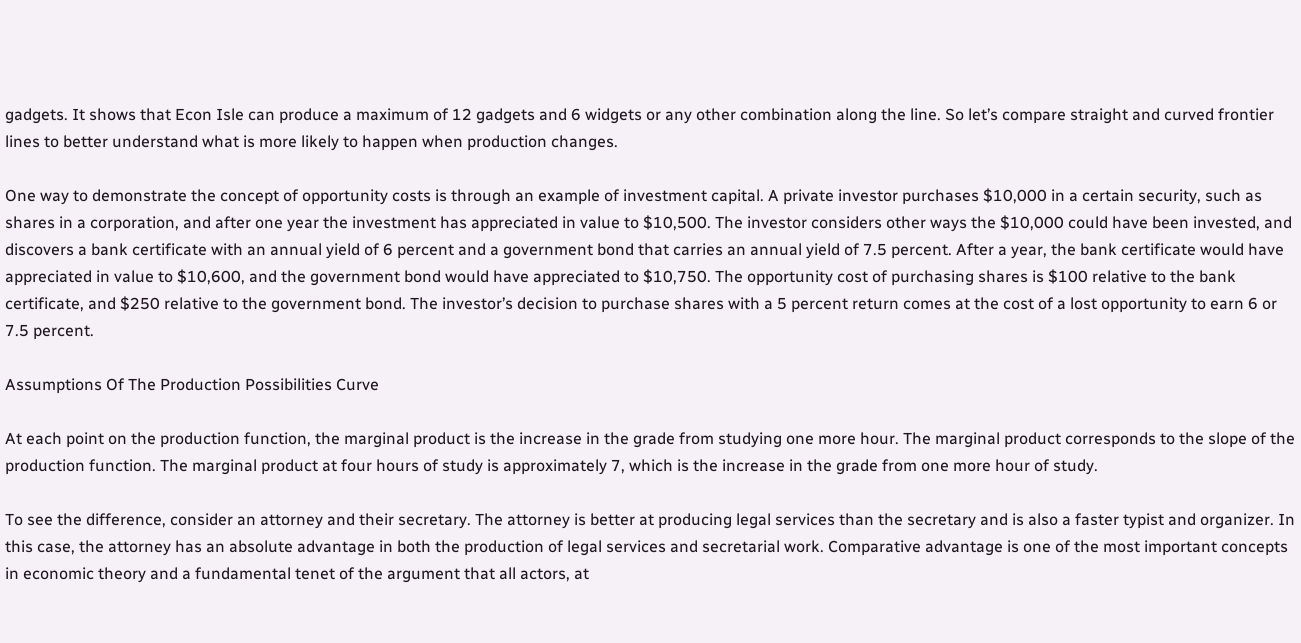gadgets. It shows that Econ Isle can produce a maximum of 12 gadgets and 6 widgets or any other combination along the line. So let’s compare straight and curved frontier lines to better understand what is more likely to happen when production changes.

One way to demonstrate the concept of opportunity costs is through an example of investment capital. A private investor purchases $10,000 in a certain security, such as shares in a corporation, and after one year the investment has appreciated in value to $10,500. The investor considers other ways the $10,000 could have been invested, and discovers a bank certificate with an annual yield of 6 percent and a government bond that carries an annual yield of 7.5 percent. After a year, the bank certificate would have appreciated in value to $10,600, and the government bond would have appreciated to $10,750. The opportunity cost of purchasing shares is $100 relative to the bank certificate, and $250 relative to the government bond. The investor’s decision to purchase shares with a 5 percent return comes at the cost of a lost opportunity to earn 6 or 7.5 percent.

Assumptions Of The Production Possibilities Curve

At each point on the production function, the marginal product is the increase in the grade from studying one more hour. The marginal product corresponds to the slope of the production function. The marginal product at four hours of study is approximately 7, which is the increase in the grade from one more hour of study.

To see the difference, consider an attorney and their secretary. The attorney is better at producing legal services than the secretary and is also a faster typist and organizer. In this case, the attorney has an absolute advantage in both the production of legal services and secretarial work. Comparative advantage is one of the most important concepts in economic theory and a fundamental tenet of the argument that all actors, at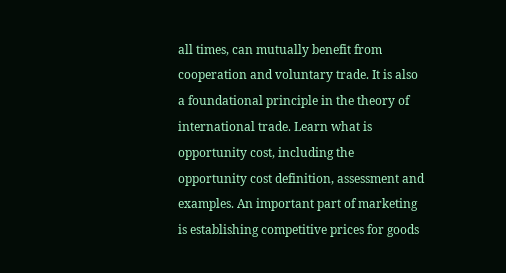all times, can mutually benefit from cooperation and voluntary trade. It is also a foundational principle in the theory of international trade. Learn what is opportunity cost, including the opportunity cost definition, assessment and examples. An important part of marketing is establishing competitive prices for goods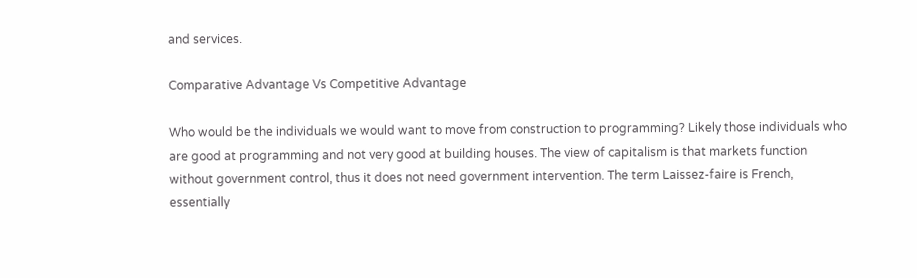and services.

Comparative Advantage Vs Competitive Advantage

Who would be the individuals we would want to move from construction to programming? Likely those individuals who are good at programming and not very good at building houses. The view of capitalism is that markets function without government control, thus it does not need government intervention. The term Laissez-faire is French, essentially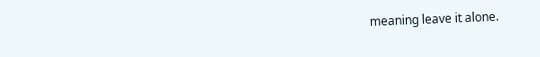meaning leave it alone.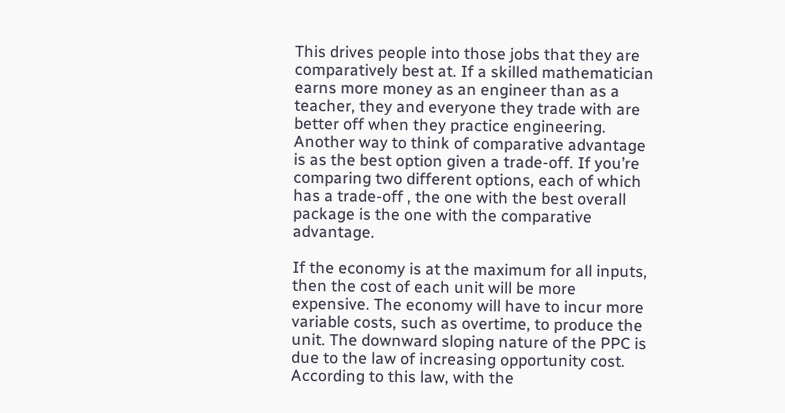This drives people into those jobs that they are comparatively best at. If a skilled mathematician earns more money as an engineer than as a teacher, they and everyone they trade with are better off when they practice engineering. Another way to think of comparative advantage is as the best option given a trade-off. If you’re comparing two different options, each of which has a trade-off , the one with the best overall package is the one with the comparative advantage.

If the economy is at the maximum for all inputs, then the cost of each unit will be more expensive. The economy will have to incur more variable costs, such as overtime, to produce the unit. The downward sloping nature of the PPC is due to the law of increasing opportunity cost. According to this law, with the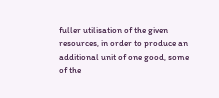fuller utilisation of the given resources, in order to produce an additional unit of one good, some of the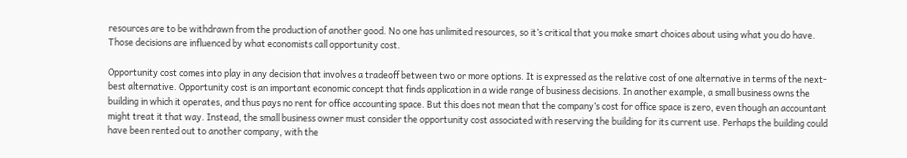resources are to be withdrawn from the production of another good. No one has unlimited resources, so it’s critical that you make smart choices about using what you do have. Those decisions are influenced by what economists call opportunity cost.

Opportunity cost comes into play in any decision that involves a tradeoff between two or more options. It is expressed as the relative cost of one alternative in terms of the next-best alternative. Opportunity cost is an important economic concept that finds application in a wide range of business decisions. In another example, a small business owns the building in which it operates, and thus pays no rent for office accounting space. But this does not mean that the company’s cost for office space is zero, even though an accountant might treat it that way. Instead, the small business owner must consider the opportunity cost associated with reserving the building for its current use. Perhaps the building could have been rented out to another company, with the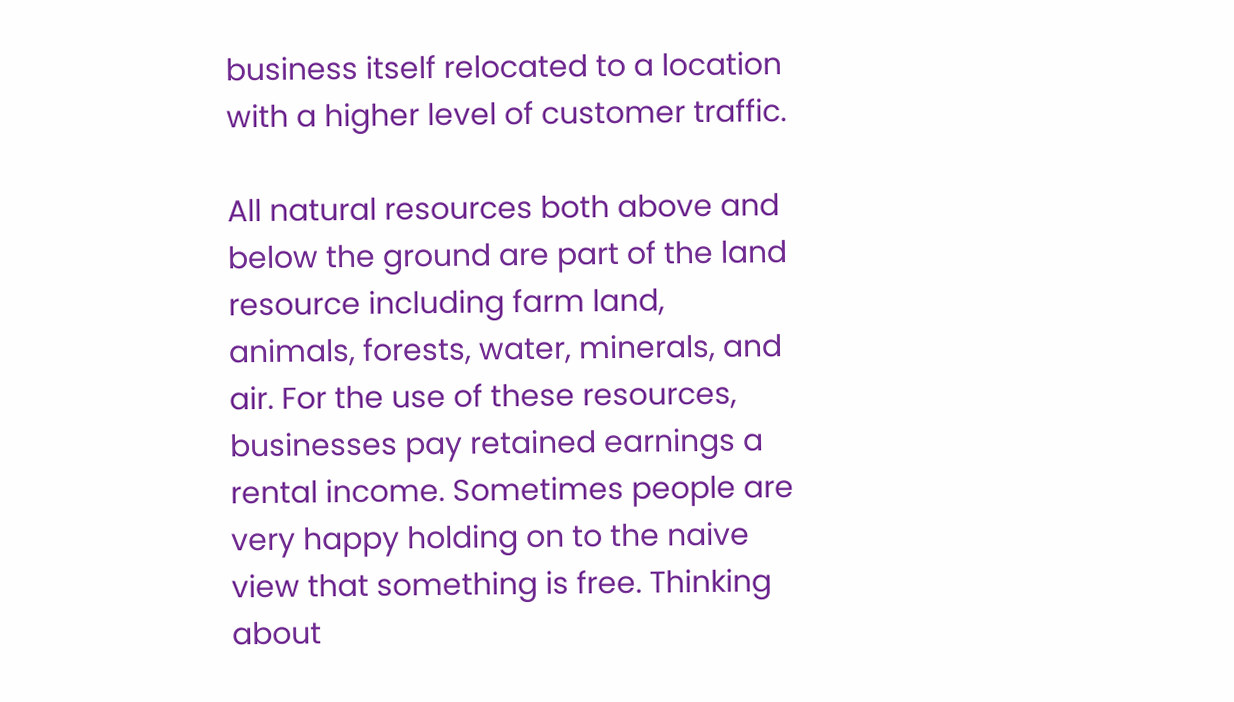business itself relocated to a location with a higher level of customer traffic.

All natural resources both above and below the ground are part of the land resource including farm land, animals, forests, water, minerals, and air. For the use of these resources, businesses pay retained earnings a rental income. Sometimes people are very happy holding on to the naive view that something is free. Thinking about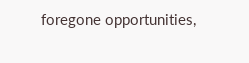foregone opportunities,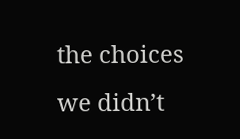the choices we didn’t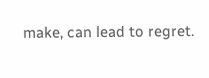make, can lead to regret.